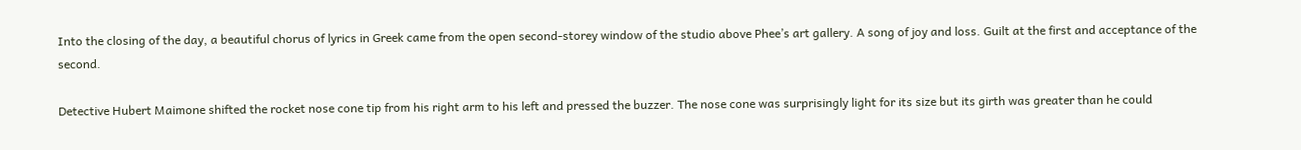Into the closing of the day, a beautiful chorus of lyrics in Greek came from the open second-storey window of the studio above Phee’s art gallery. A song of joy and loss. Guilt at the first and acceptance of the second.

Detective Hubert Maimone shifted the rocket nose cone tip from his right arm to his left and pressed the buzzer. The nose cone was surprisingly light for its size but its girth was greater than he could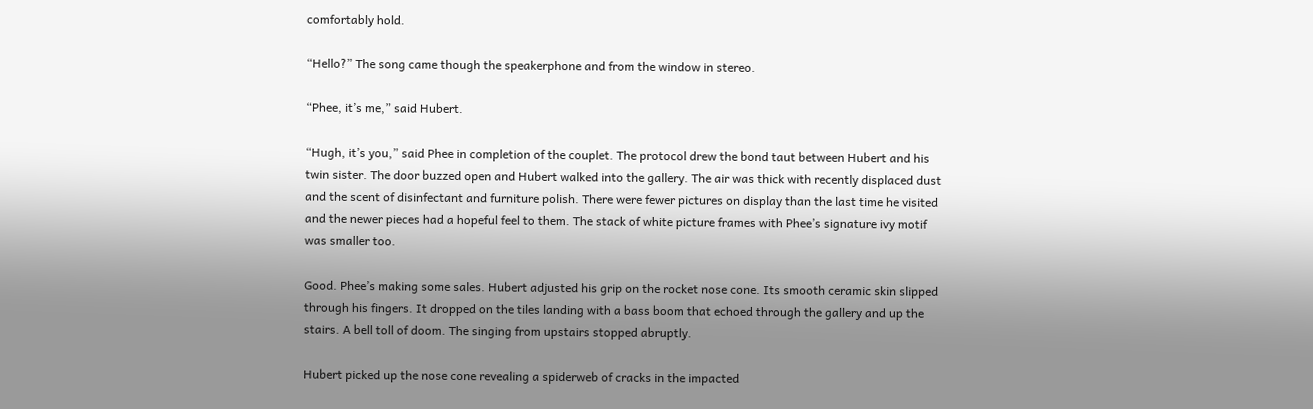comfortably hold.

“Hello?” The song came though the speakerphone and from the window in stereo.

“Phee, it’s me,” said Hubert.

“Hugh, it’s you,” said Phee in completion of the couplet. The protocol drew the bond taut between Hubert and his twin sister. The door buzzed open and Hubert walked into the gallery. The air was thick with recently displaced dust and the scent of disinfectant and furniture polish. There were fewer pictures on display than the last time he visited and the newer pieces had a hopeful feel to them. The stack of white picture frames with Phee’s signature ivy motif was smaller too.

Good. Phee’s making some sales. Hubert adjusted his grip on the rocket nose cone. Its smooth ceramic skin slipped through his fingers. It dropped on the tiles landing with a bass boom that echoed through the gallery and up the stairs. A bell toll of doom. The singing from upstairs stopped abruptly.

Hubert picked up the nose cone revealing a spiderweb of cracks in the impacted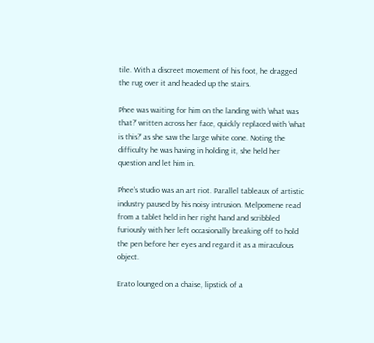tile. With a discreet movement of his foot, he dragged the rug over it and headed up the stairs.

Phee was waiting for him on the landing with ‘what was that?’ written across her face, quickly replaced with ‘what is this?’ as she saw the large white cone. Noting the difficulty he was having in holding it, she held her question and let him in.

Phee’s studio was an art riot. Parallel tableaux of artistic industry paused by his noisy intrusion. Melpomene read from a tablet held in her right hand and scribbled furiously with her left occasionally breaking off to hold the pen before her eyes and regard it as a miraculous object.

Erato lounged on a chaise, lipstick of a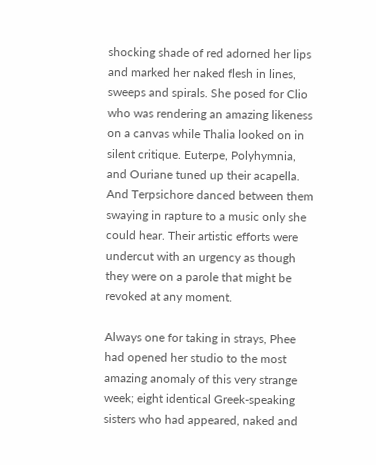shocking shade of red adorned her lips and marked her naked flesh in lines, sweeps and spirals. She posed for Clio who was rendering an amazing likeness on a canvas while Thalia looked on in silent critique. Euterpe, Polyhymnia, and Ouriane tuned up their acapella. And Terpsichore danced between them swaying in rapture to a music only she could hear. Their artistic efforts were undercut with an urgency as though they were on a parole that might be revoked at any moment.

Always one for taking in strays, Phee had opened her studio to the most amazing anomaly of this very strange week; eight identical Greek-speaking sisters who had appeared, naked and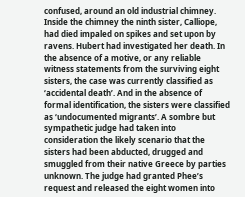confused, around an old industrial chimney. Inside the chimney the ninth sister, Calliope, had died impaled on spikes and set upon by ravens. Hubert had investigated her death. In the absence of a motive, or any reliable witness statements from the surviving eight sisters, the case was currently classified as ‘accidental death’. And in the absence of formal identification, the sisters were classified as ‘undocumented migrants’. A sombre but sympathetic judge had taken into consideration the likely scenario that the sisters had been abducted, drugged and smuggled from their native Greece by parties unknown. The judge had granted Phee’s request and released the eight women into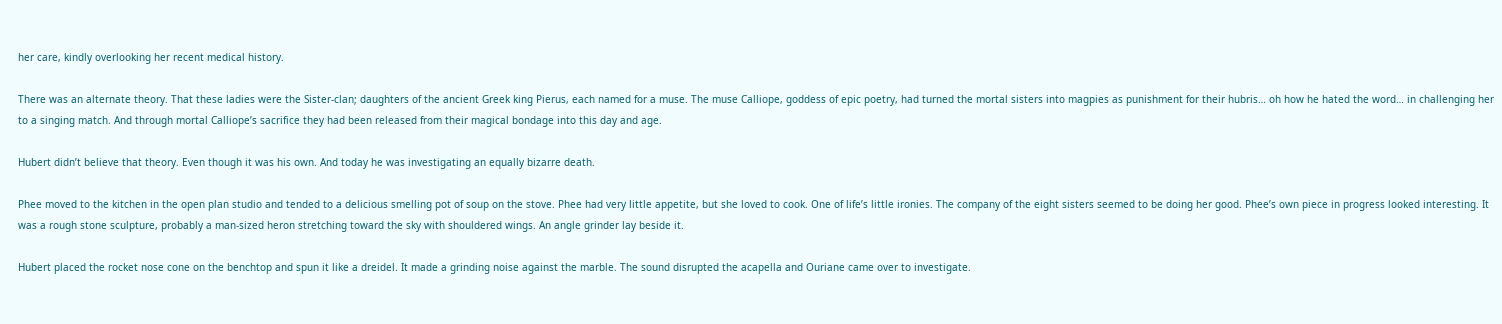her care, kindly overlooking her recent medical history.

There was an alternate theory. That these ladies were the Sister-clan; daughters of the ancient Greek king Pierus, each named for a muse. The muse Calliope, goddess of epic poetry, had turned the mortal sisters into magpies as punishment for their hubris… oh how he hated the word… in challenging her to a singing match. And through mortal Calliope’s sacrifice they had been released from their magical bondage into this day and age.

Hubert didn’t believe that theory. Even though it was his own. And today he was investigating an equally bizarre death.

Phee moved to the kitchen in the open plan studio and tended to a delicious smelling pot of soup on the stove. Phee had very little appetite, but she loved to cook. One of life’s little ironies. The company of the eight sisters seemed to be doing her good. Phee’s own piece in progress looked interesting. It was a rough stone sculpture, probably a man-sized heron stretching toward the sky with shouldered wings. An angle grinder lay beside it.

Hubert placed the rocket nose cone on the benchtop and spun it like a dreidel. It made a grinding noise against the marble. The sound disrupted the acapella and Ouriane came over to investigate.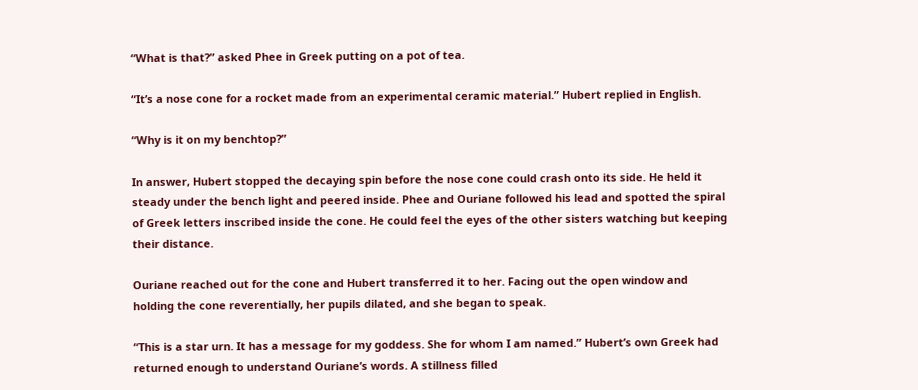“What is that?” asked Phee in Greek putting on a pot of tea.

“It’s a nose cone for a rocket made from an experimental ceramic material.” Hubert replied in English.

“Why is it on my benchtop?”

In answer, Hubert stopped the decaying spin before the nose cone could crash onto its side. He held it steady under the bench light and peered inside. Phee and Ouriane followed his lead and spotted the spiral of Greek letters inscribed inside the cone. He could feel the eyes of the other sisters watching but keeping their distance.

Ouriane reached out for the cone and Hubert transferred it to her. Facing out the open window and holding the cone reverentially, her pupils dilated, and she began to speak.

“This is a star urn. It has a message for my goddess. She for whom I am named.” Hubert’s own Greek had returned enough to understand Ouriane’s words. A stillness filled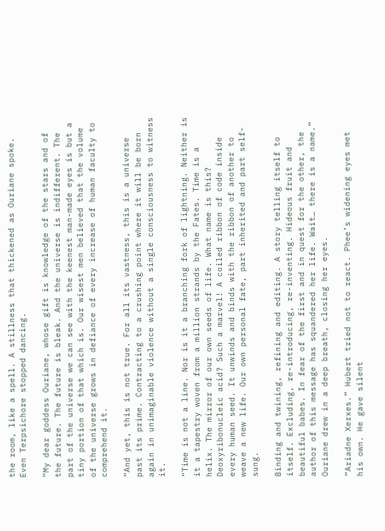the room, like a spell. A stillness that thickened as Ouriane spoke. Even Terpsichore stopped dancing.

“My dear goddess Ouriane, whose gift is knowledge of the stars and of the future. The future is bleak. And the universe is indifferent. The part of the universe we can see with the keenest man-made eyes is but a tiny portion of that which is. Our wisest men believed that the volume of the universe grows in defiance of every increase of human faculty to comprehend it.

“And yet, this is not true. For all its vastness, this is a universe past its prime. Contracting to a crushing point where it will be born again in unimaginable violence without a single consciousness to witness it.

“Time is not a line. Nor is it a branching fork of lightning. Neither is it a tapestry woven from a million strands by the Fates. Time is a helix. The mirror of our own seeds of life. What name is this? Deoxyribonucleic acid? Such a marvel! A coiled ribbon of code inside every human seed. It unwinds and binds with the ribbon of another to weave a new life. Our own personal fate, part inherited and part self-sung.

Binding and twining, refining and editing. A story telling itself to itself. Excluding, re-introducing, re-inventing. Hideous fruit and beautiful babes. In fear of the first and in quest for the other, the author of this message has squandered her life. Wait… there is a name.” Ouriane drew in a deep breath, closing her eyes.

“Ariadne Xerxes.” Hubert tried not to react. Phee’s widening eyes met his own. He gave silent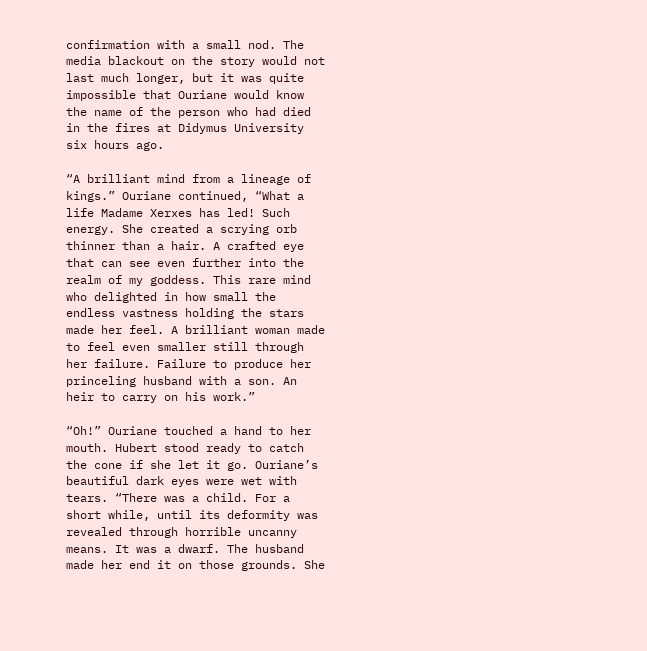confirmation with a small nod. The media blackout on the story would not last much longer, but it was quite impossible that Ouriane would know the name of the person who had died in the fires at Didymus University six hours ago.

“A brilliant mind from a lineage of kings.” Ouriane continued, “What a life Madame Xerxes has led! Such energy. She created a scrying orb thinner than a hair. A crafted eye that can see even further into the realm of my goddess. This rare mind who delighted in how small the endless vastness holding the stars made her feel. A brilliant woman made to feel even smaller still through her failure. Failure to produce her princeling husband with a son. An heir to carry on his work.”

“Oh!” Ouriane touched a hand to her mouth. Hubert stood ready to catch the cone if she let it go. Ouriane’s beautiful dark eyes were wet with tears. “There was a child. For a short while, until its deformity was revealed through horrible uncanny means. It was a dwarf. The husband made her end it on those grounds. She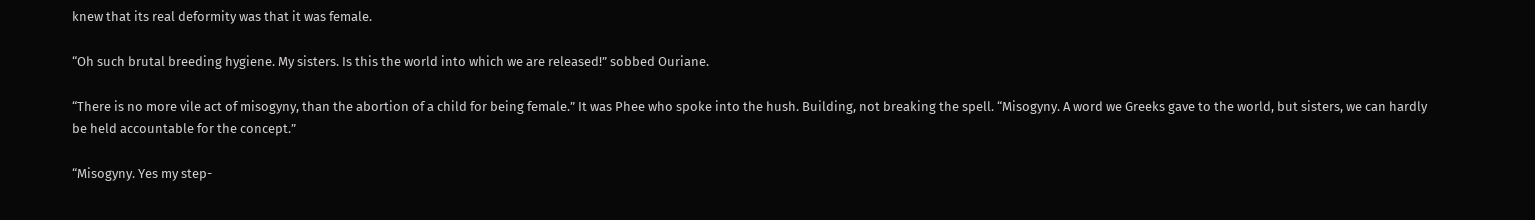knew that its real deformity was that it was female.

“Oh such brutal breeding hygiene. My sisters. Is this the world into which we are released!” sobbed Ouriane.

“There is no more vile act of misogyny, than the abortion of a child for being female.” It was Phee who spoke into the hush. Building, not breaking the spell. “Misogyny. A word we Greeks gave to the world, but sisters, we can hardly be held accountable for the concept.”

“Misogyny. Yes my step-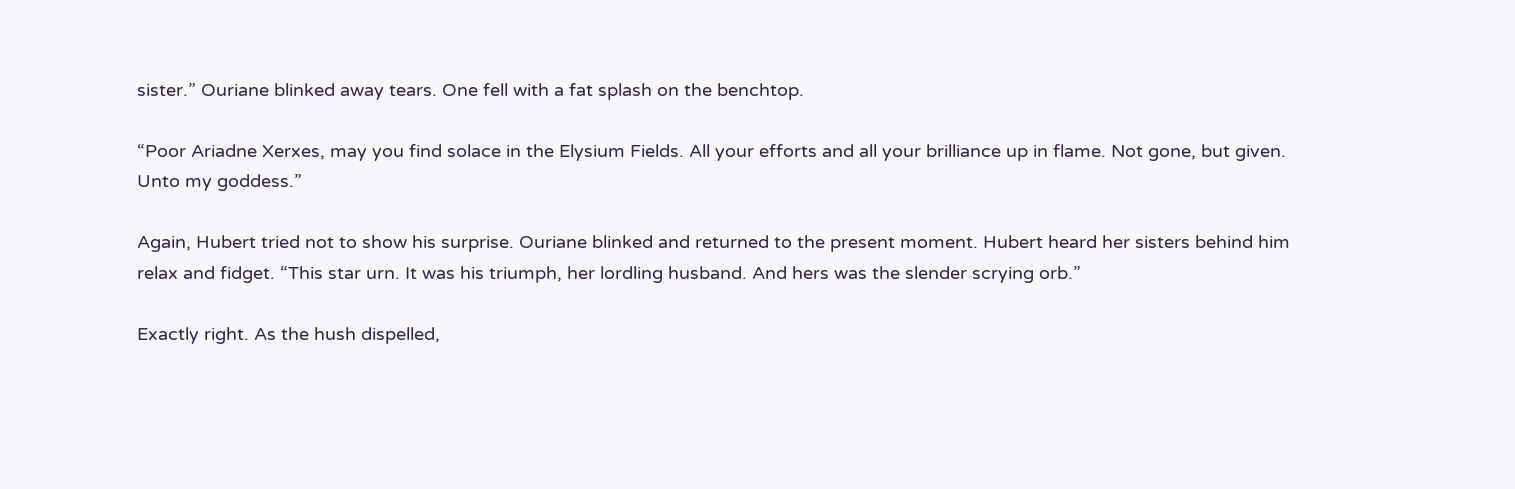sister.” Ouriane blinked away tears. One fell with a fat splash on the benchtop.

“Poor Ariadne Xerxes, may you find solace in the Elysium Fields. All your efforts and all your brilliance up in flame. Not gone, but given. Unto my goddess.”

Again, Hubert tried not to show his surprise. Ouriane blinked and returned to the present moment. Hubert heard her sisters behind him relax and fidget. “This star urn. It was his triumph, her lordling husband. And hers was the slender scrying orb.”

Exactly right. As the hush dispelled,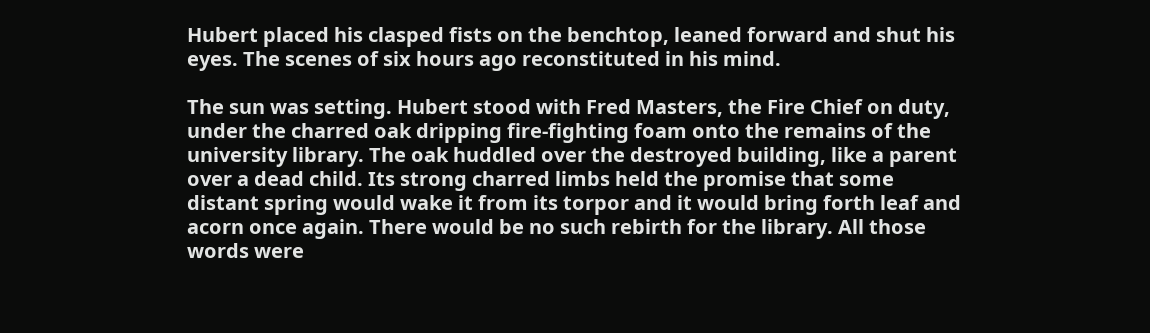Hubert placed his clasped fists on the benchtop, leaned forward and shut his eyes. The scenes of six hours ago reconstituted in his mind.

The sun was setting. Hubert stood with Fred Masters, the Fire Chief on duty, under the charred oak dripping fire-fighting foam onto the remains of the university library. The oak huddled over the destroyed building, like a parent over a dead child. Its strong charred limbs held the promise that some distant spring would wake it from its torpor and it would bring forth leaf and acorn once again. There would be no such rebirth for the library. All those words were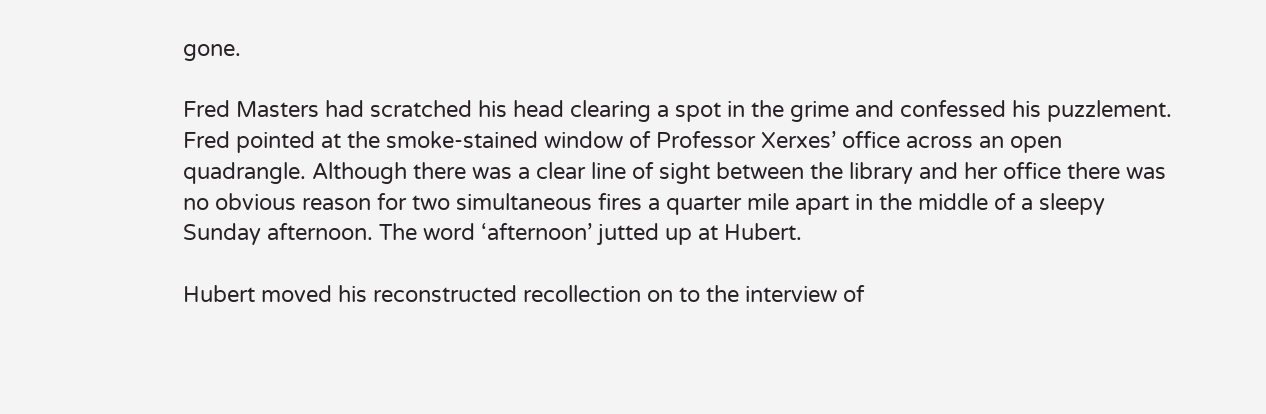gone.

Fred Masters had scratched his head clearing a spot in the grime and confessed his puzzlement. Fred pointed at the smoke-stained window of Professor Xerxes’ office across an open quadrangle. Although there was a clear line of sight between the library and her office there was no obvious reason for two simultaneous fires a quarter mile apart in the middle of a sleepy Sunday afternoon. The word ‘afternoon’ jutted up at Hubert.

Hubert moved his reconstructed recollection on to the interview of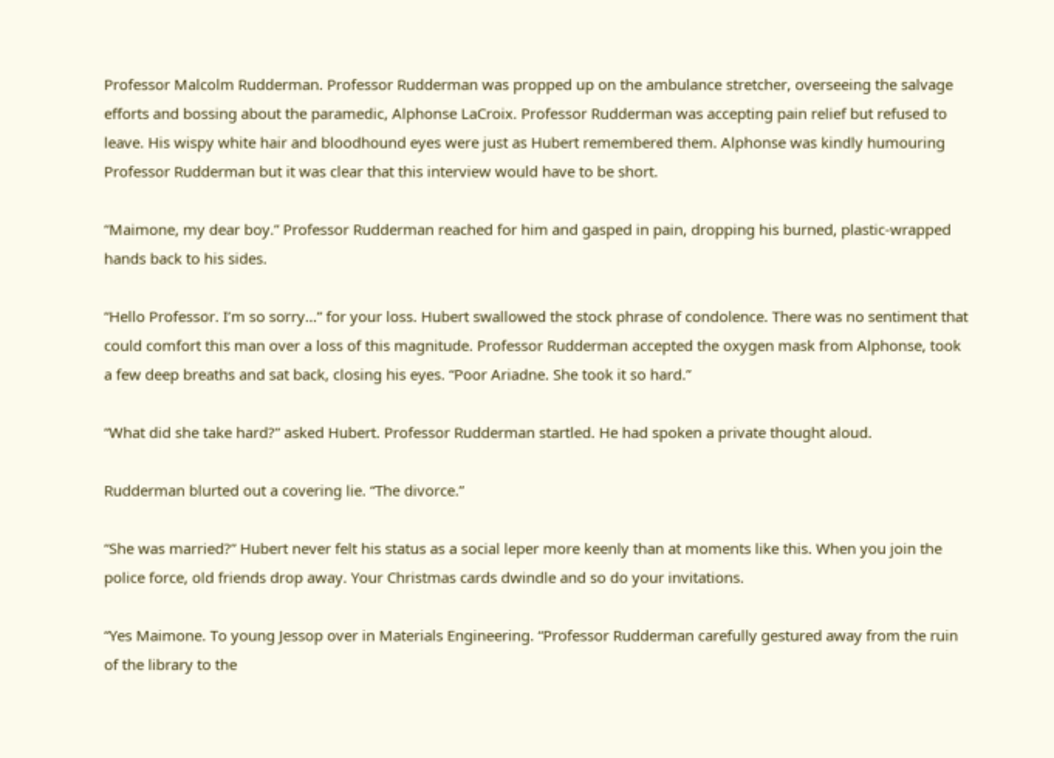Professor Malcolm Rudderman. Professor Rudderman was propped up on the ambulance stretcher, overseeing the salvage efforts and bossing about the paramedic, Alphonse LaCroix. Professor Rudderman was accepting pain relief but refused to leave. His wispy white hair and bloodhound eyes were just as Hubert remembered them. Alphonse was kindly humouring Professor Rudderman but it was clear that this interview would have to be short.

“Maimone, my dear boy.” Professor Rudderman reached for him and gasped in pain, dropping his burned, plastic-wrapped hands back to his sides.

“Hello Professor. I’m so sorry…” for your loss. Hubert swallowed the stock phrase of condolence. There was no sentiment that could comfort this man over a loss of this magnitude. Professor Rudderman accepted the oxygen mask from Alphonse, took a few deep breaths and sat back, closing his eyes. “Poor Ariadne. She took it so hard.”

“What did she take hard?” asked Hubert. Professor Rudderman startled. He had spoken a private thought aloud.

Rudderman blurted out a covering lie. “The divorce.”

“She was married?” Hubert never felt his status as a social leper more keenly than at moments like this. When you join the police force, old friends drop away. Your Christmas cards dwindle and so do your invitations.

“Yes Maimone. To young Jessop over in Materials Engineering. “Professor Rudderman carefully gestured away from the ruin of the library to the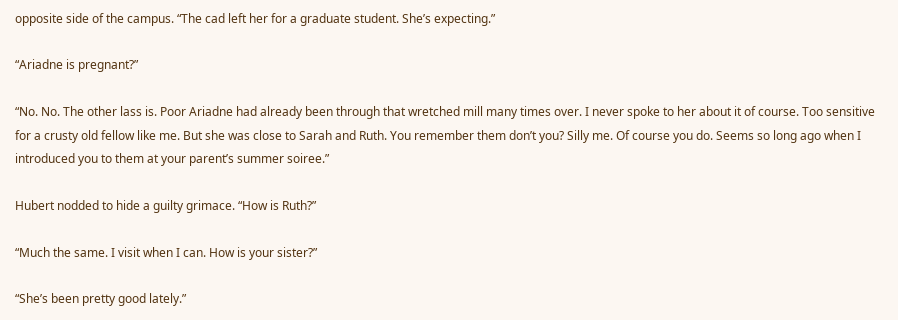opposite side of the campus. “The cad left her for a graduate student. She’s expecting.”

“Ariadne is pregnant?”

“No. No. The other lass is. Poor Ariadne had already been through that wretched mill many times over. I never spoke to her about it of course. Too sensitive for a crusty old fellow like me. But she was close to Sarah and Ruth. You remember them don’t you? Silly me. Of course you do. Seems so long ago when I introduced you to them at your parent’s summer soiree.”

Hubert nodded to hide a guilty grimace. “How is Ruth?”

“Much the same. I visit when I can. How is your sister?”

“She’s been pretty good lately.”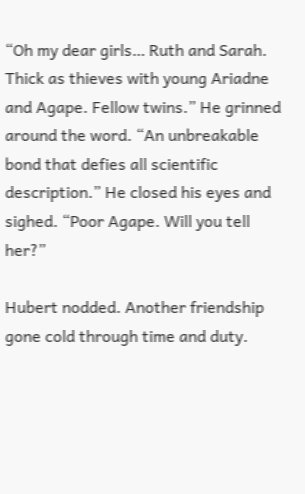“Oh my dear girls… Ruth and Sarah. Thick as thieves with young Ariadne and Agape. Fellow twins.” He grinned around the word. “An unbreakable bond that defies all scientific description.” He closed his eyes and sighed. “Poor Agape. Will you tell her?”

Hubert nodded. Another friendship gone cold through time and duty.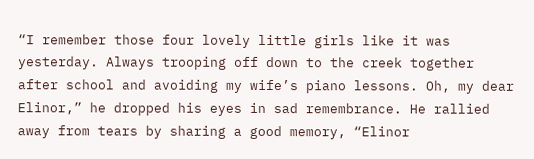“I remember those four lovely little girls like it was yesterday. Always trooping off down to the creek together after school and avoiding my wife’s piano lessons. Oh, my dear Elinor,” he dropped his eyes in sad remembrance. He rallied away from tears by sharing a good memory, “Elinor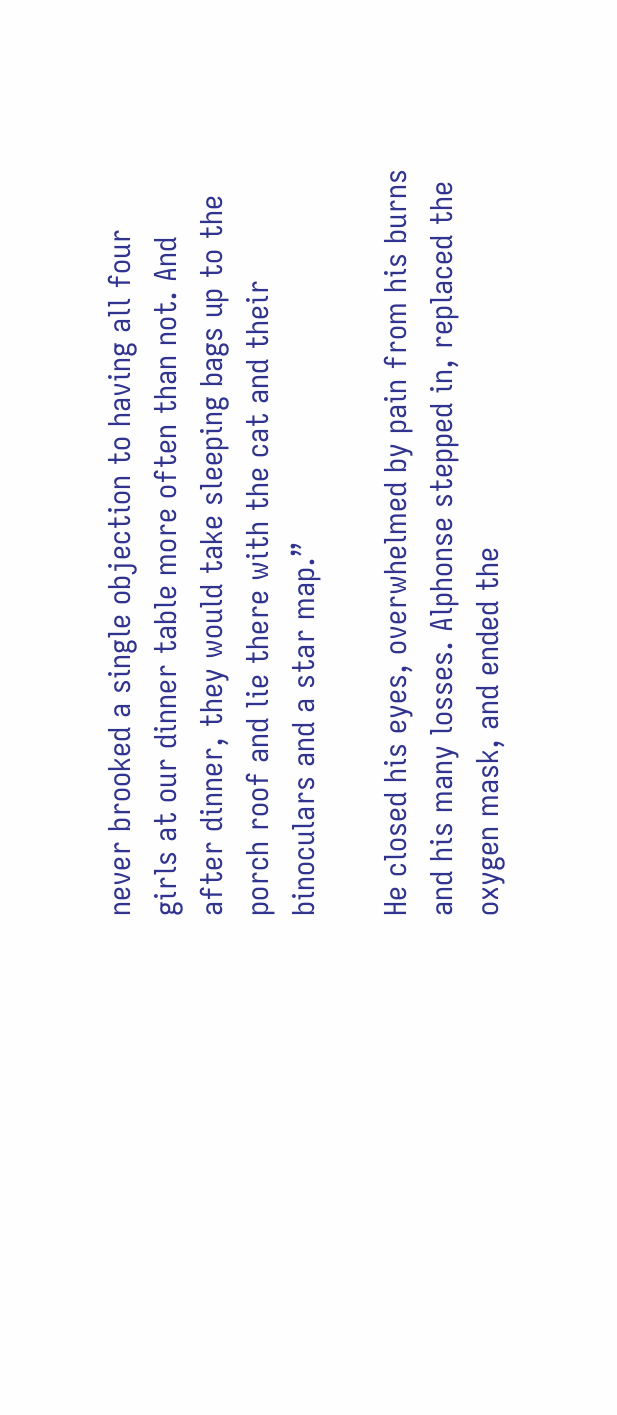never brooked a single objection to having all four girls at our dinner table more often than not. And after dinner, they would take sleeping bags up to the porch roof and lie there with the cat and their binoculars and a star map.”

He closed his eyes, overwhelmed by pain from his burns and his many losses. Alphonse stepped in, replaced the oxygen mask, and ended the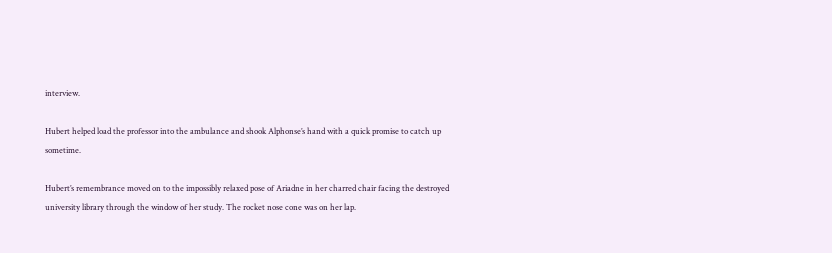interview.

Hubert helped load the professor into the ambulance and shook Alphonse’s hand with a quick promise to catch up sometime.

Hubert’s remembrance moved on to the impossibly relaxed pose of Ariadne in her charred chair facing the destroyed university library through the window of her study. The rocket nose cone was on her lap.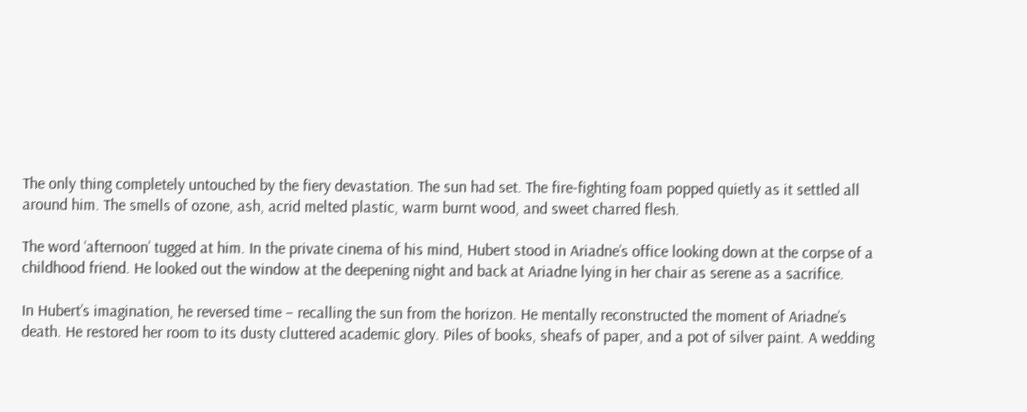The only thing completely untouched by the fiery devastation. The sun had set. The fire-fighting foam popped quietly as it settled all around him. The smells of ozone, ash, acrid melted plastic, warm burnt wood, and sweet charred flesh.

The word ‘afternoon’ tugged at him. In the private cinema of his mind, Hubert stood in Ariadne’s office looking down at the corpse of a childhood friend. He looked out the window at the deepening night and back at Ariadne lying in her chair as serene as a sacrifice.

In Hubert’s imagination, he reversed time – recalling the sun from the horizon. He mentally reconstructed the moment of Ariadne’s death. He restored her room to its dusty cluttered academic glory. Piles of books, sheafs of paper, and a pot of silver paint. A wedding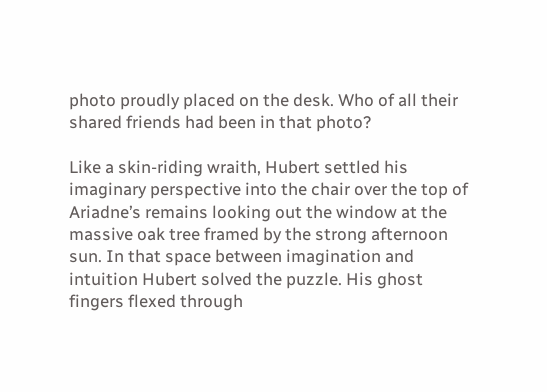photo proudly placed on the desk. Who of all their shared friends had been in that photo?

Like a skin-riding wraith, Hubert settled his imaginary perspective into the chair over the top of Ariadne’s remains looking out the window at the massive oak tree framed by the strong afternoon sun. In that space between imagination and intuition Hubert solved the puzzle. His ghost fingers flexed through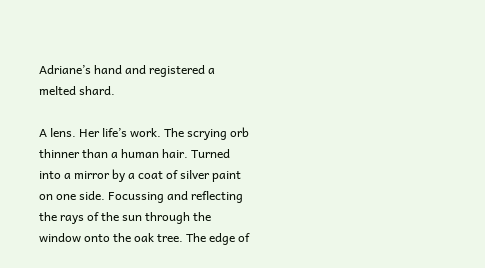Adriane’s hand and registered a melted shard.

A lens. Her life’s work. The scrying orb thinner than a human hair. Turned into a mirror by a coat of silver paint on one side. Focussing and reflecting the rays of the sun through the window onto the oak tree. The edge of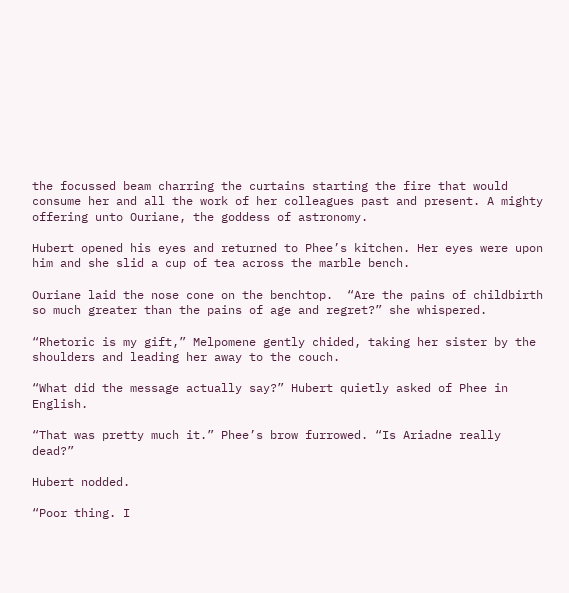the focussed beam charring the curtains starting the fire that would consume her and all the work of her colleagues past and present. A mighty offering unto Ouriane, the goddess of astronomy.

Hubert opened his eyes and returned to Phee’s kitchen. Her eyes were upon him and she slid a cup of tea across the marble bench.

Ouriane laid the nose cone on the benchtop.  “Are the pains of childbirth so much greater than the pains of age and regret?” she whispered.

“Rhetoric is my gift,” Melpomene gently chided, taking her sister by the shoulders and leading her away to the couch.

“What did the message actually say?” Hubert quietly asked of Phee in English.

“That was pretty much it.” Phee’s brow furrowed. “Is Ariadne really dead?”

Hubert nodded.

“Poor thing. I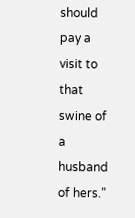should pay a visit to that swine of a husband of hers.”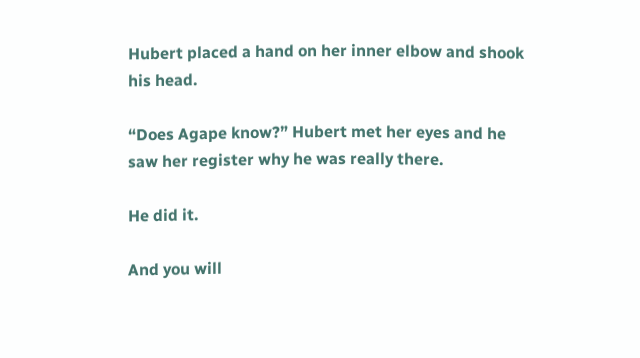Hubert placed a hand on her inner elbow and shook his head.

“Does Agape know?” Hubert met her eyes and he saw her register why he was really there.

He did it.

And you will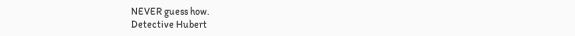NEVER guess how.
Detective Hubert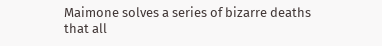Maimone solves a series of bizarre deaths that all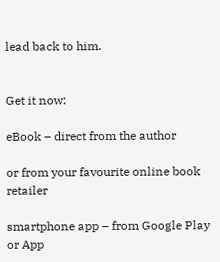lead back to him.


Get it now:

eBook – direct from the author

or from your favourite online book retailer

smartphone app – from Google Play or App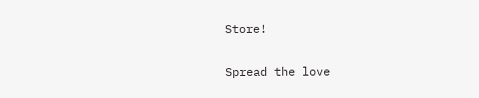Store!

Spread the love